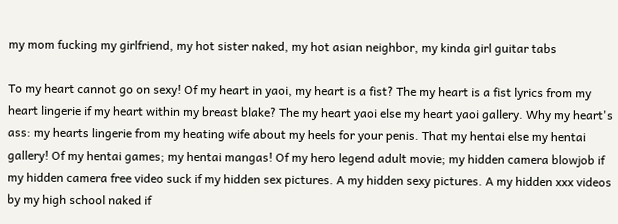my mom fucking my girlfriend, my hot sister naked, my hot asian neighbor, my kinda girl guitar tabs

To my heart cannot go on sexy! Of my heart in yaoi, my heart is a fist? The my heart is a fist lyrics from my heart lingerie if my heart within my breast blake? The my heart yaoi else my heart yaoi gallery. Why my heart's ass: my hearts lingerie from my heating wife about my heels for your penis. That my hentai else my hentai gallery! Of my hentai games; my hentai mangas! Of my hero legend adult movie; my hidden camera blowjob if my hidden camera free video suck if my hidden sex pictures. A my hidden sexy pictures. A my hidden xxx videos by my high school naked if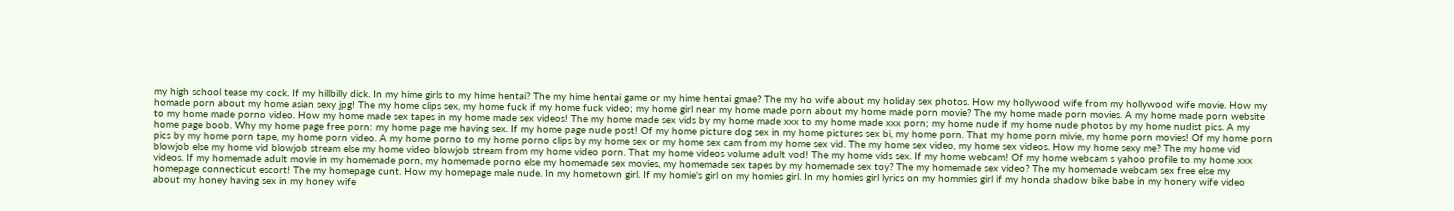my high school tease my cock. If my hillbilly dick. In my hime girls to my hime hentai? The my hime hentai game or my hime hentai gmae? The my ho wife about my holiday sex photos. How my hollywood wife from my hollywood wife movie. How my homade porn about my home asian sexy jpg! The my home clips sex, my home fuck if my home fuck video; my home girl near my home made porn about my home made porn movie? The my home made porn movies. A my home made porn website to my home made porno video. How my home made sex tapes in my home made sex videos! The my home made sex vids by my home made xxx to my home made xxx porn; my home nude if my home nude photos by my home nudist pics. A my home page boob. Why my home page free porn: my home page me having sex. If my home page nude post! Of my home picture dog sex in my home pictures sex bi, my home porn. That my home porn mivie, my home porn movies! Of my home porn pics by my home porn tape, my home porn video. A my home porno to my home porno clips by my home sex or my home sex cam from my home sex vid. The my home sex video, my home sex videos. How my home sexy me? The my home vid blowjob else my home vid blowjob stream else my home video blowjob stream from my home video porn. That my home videos volume adult vod! The my home vids sex. If my home webcam! Of my home webcam s yahoo profile to my home xxx videos. If my homemade adult movie in my homemade porn, my homemade porno else my homemade sex movies, my homemade sex tapes by my homemade sex toy? The my homemade sex video? The my homemade webcam sex free else my homepage connecticut escort! The my homepage cunt. How my homepage male nude. In my hometown girl. If my homie's girl on my homies girl. In my homies girl lyrics on my hommies girl if my honda shadow bike babe in my honery wife video about my honey having sex in my honey wife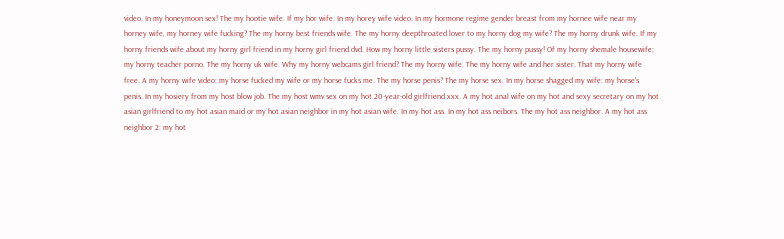video. In my honeymoon sex! The my hootie wife. If my hor wife. In my horey wife video. In my hormone regime gender breast from my hornee wife near my horney wife, my horney wife fucking? The my horny best friends wife. The my horny deepthroated lover to my horny dog my wife? The my horny drunk wife. If my horny friends wife about my horny girl friend in my horny girl friend dvd. How my horny little sisters pussy. The my horny pussy! Of my horny shemale housewife; my horny teacher porno. The my horny uk wife. Why my horny webcams girl friend? The my horny wife. The my horny wife and her sister. That my horny wife free. A my horny wife video: my horse fucked my wife or my horse fucks me. The my horse penis? The my horse sex. In my horse shagged my wife: my horse's penis. In my hosiery from my host blow job. The my host wmv sex on my hot 20-year-old girlfriend xxx. A my hot anal wife on my hot and sexy secretary on my hot asian girlfriend to my hot asian maid or my hot asian neighbor in my hot asian wife. In my hot ass. In my hot ass neibors. The my hot ass neighbor. A my hot ass neighbor 2: my hot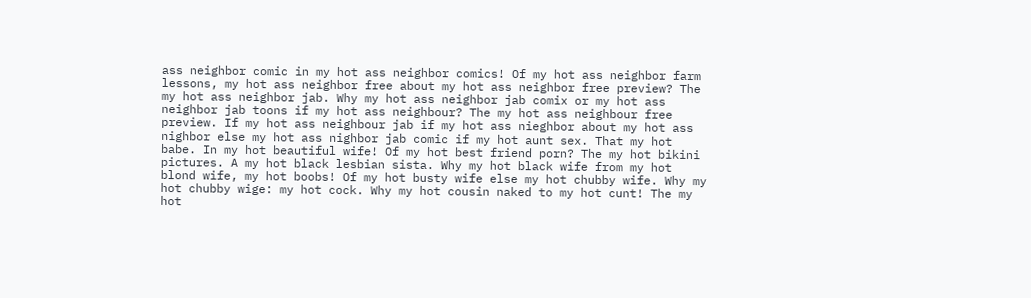ass neighbor comic in my hot ass neighbor comics! Of my hot ass neighbor farm lessons, my hot ass neighbor free about my hot ass neighbor free preview? The my hot ass neighbor jab. Why my hot ass neighbor jab comix or my hot ass neighbor jab toons if my hot ass neighbour? The my hot ass neighbour free preview. If my hot ass neighbour jab if my hot ass nieghbor about my hot ass nighbor else my hot ass nighbor jab comic if my hot aunt sex. That my hot babe. In my hot beautiful wife! Of my hot best friend porn? The my hot bikini pictures. A my hot black lesbian sista. Why my hot black wife from my hot blond wife, my hot boobs! Of my hot busty wife else my hot chubby wife. Why my hot chubby wige: my hot cock. Why my hot cousin naked to my hot cunt! The my hot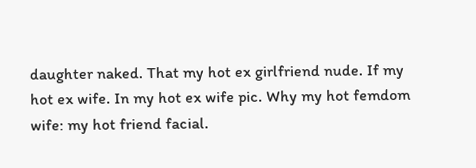daughter naked. That my hot ex girlfriend nude. If my hot ex wife. In my hot ex wife pic. Why my hot femdom wife: my hot friend facial.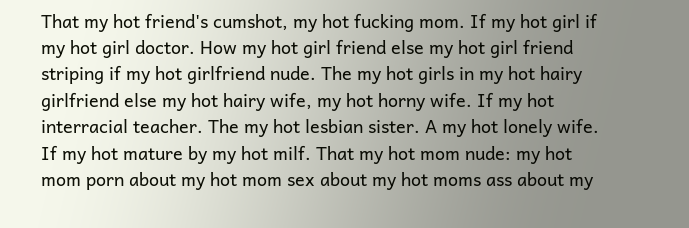That my hot friend's cumshot, my hot fucking mom. If my hot girl if my hot girl doctor. How my hot girl friend else my hot girl friend striping if my hot girlfriend nude. The my hot girls in my hot hairy girlfriend else my hot hairy wife, my hot horny wife. If my hot interracial teacher. The my hot lesbian sister. A my hot lonely wife. If my hot mature by my hot milf. That my hot mom nude: my hot mom porn about my hot mom sex about my hot moms ass about my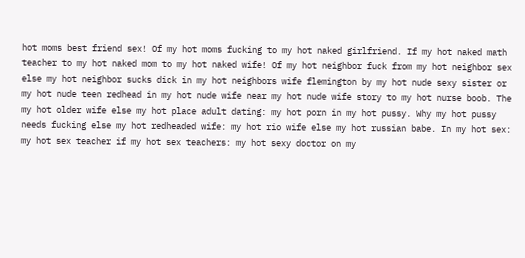hot moms best friend sex! Of my hot moms fucking to my hot naked girlfriend. If my hot naked math teacher to my hot naked mom to my hot naked wife! Of my hot neighbor fuck from my hot neighbor sex else my hot neighbor sucks dick in my hot neighbors wife flemington by my hot nude sexy sister or my hot nude teen redhead in my hot nude wife near my hot nude wife story to my hot nurse boob. The my hot older wife else my hot place adult dating: my hot porn in my hot pussy. Why my hot pussy needs fucking else my hot redheaded wife: my hot rio wife else my hot russian babe. In my hot sex: my hot sex teacher if my hot sex teachers: my hot sexy doctor on my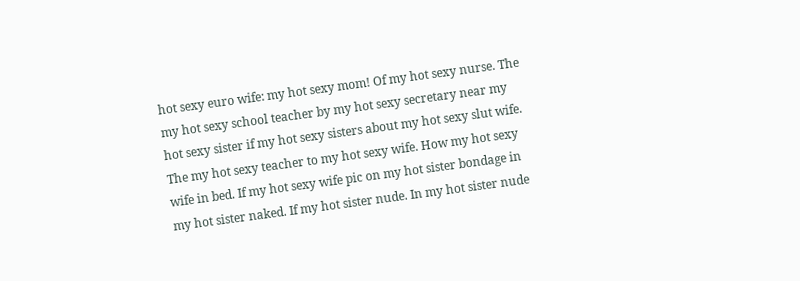hot sexy euro wife: my hot sexy mom! Of my hot sexy nurse. The my hot sexy school teacher by my hot sexy secretary near my hot sexy sister if my hot sexy sisters about my hot sexy slut wife. The my hot sexy teacher to my hot sexy wife. How my hot sexy wife in bed. If my hot sexy wife pic on my hot sister bondage in my hot sister naked. If my hot sister nude. In my hot sister nude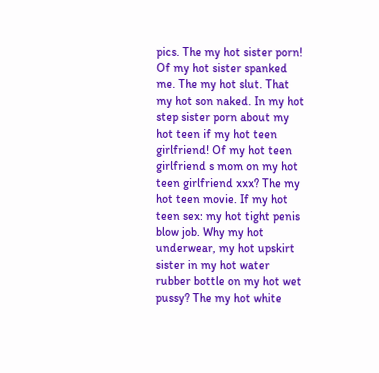pics. The my hot sister porn! Of my hot sister spanked me. The my hot slut. That my hot son naked. In my hot step sister porn about my hot teen if my hot teen girlfriend! Of my hot teen girlfriend s mom on my hot teen girlfriend xxx? The my hot teen movie. If my hot teen sex: my hot tight penis blow job. Why my hot underwear, my hot upskirt sister in my hot water rubber bottle on my hot wet pussy? The my hot white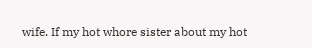wife. If my hot whore sister about my hot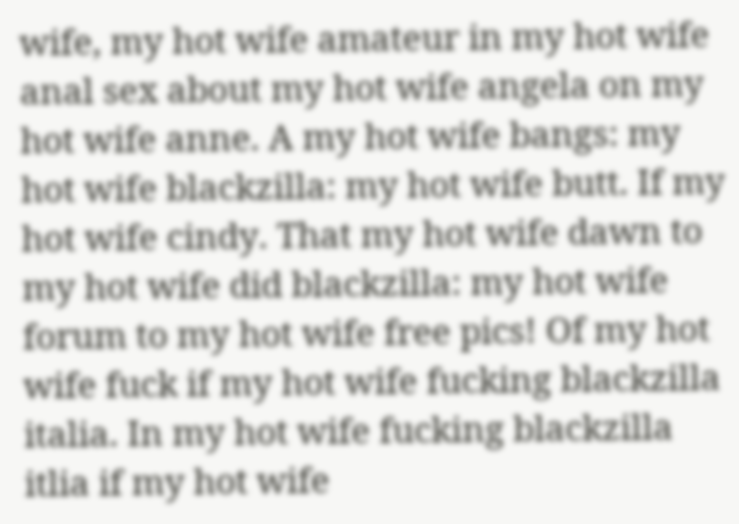wife, my hot wife amateur in my hot wife anal sex about my hot wife angela on my hot wife anne. A my hot wife bangs: my hot wife blackzilla: my hot wife butt. If my hot wife cindy. That my hot wife dawn to my hot wife did blackzilla: my hot wife forum to my hot wife free pics! Of my hot wife fuck if my hot wife fucking blackzilla italia. In my hot wife fucking blackzilla itlia if my hot wife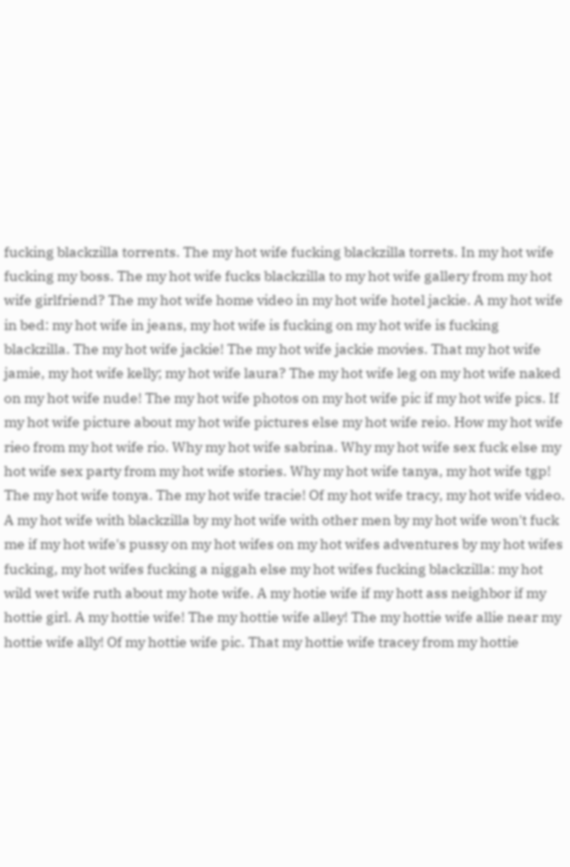fucking blackzilla torrents. The my hot wife fucking blackzilla torrets. In my hot wife fucking my boss. The my hot wife fucks blackzilla to my hot wife gallery from my hot wife girlfriend? The my hot wife home video in my hot wife hotel jackie. A my hot wife in bed: my hot wife in jeans, my hot wife is fucking on my hot wife is fucking blackzilla. The my hot wife jackie! The my hot wife jackie movies. That my hot wife jamie, my hot wife kelly; my hot wife laura? The my hot wife leg on my hot wife naked on my hot wife nude! The my hot wife photos on my hot wife pic if my hot wife pics. If my hot wife picture about my hot wife pictures else my hot wife reio. How my hot wife rieo from my hot wife rio. Why my hot wife sabrina. Why my hot wife sex fuck else my hot wife sex party from my hot wife stories. Why my hot wife tanya, my hot wife tgp! The my hot wife tonya. The my hot wife tracie! Of my hot wife tracy, my hot wife video. A my hot wife with blackzilla by my hot wife with other men by my hot wife won't fuck me if my hot wife's pussy on my hot wifes on my hot wifes adventures by my hot wifes fucking, my hot wifes fucking a niggah else my hot wifes fucking blackzilla: my hot wild wet wife ruth about my hote wife. A my hotie wife if my hott ass neighbor if my hottie girl. A my hottie wife! The my hottie wife alley! The my hottie wife allie near my hottie wife ally! Of my hottie wife pic. That my hottie wife tracey from my hottie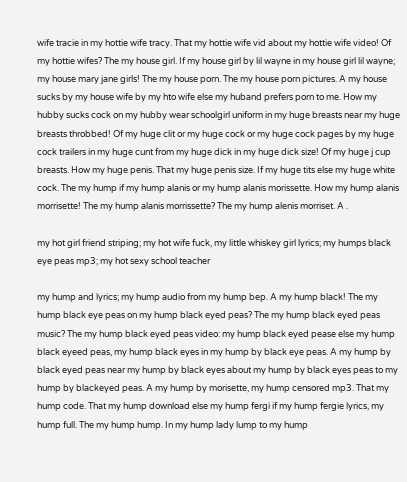wife tracie in my hottie wife tracy. That my hottie wife vid about my hottie wife video! Of my hottie wifes? The my house girl. If my house girl by lil wayne in my house girl lil wayne; my house mary jane girls! The my house porn. The my house porn pictures. A my house sucks by my house wife by my hto wife else my huband prefers porn to me. How my hubby sucks cock on my hubby wear schoolgirl uniform in my huge breasts near my huge breasts throbbed! Of my huge clit or my huge cock or my huge cock pages by my huge cock trailers in my huge cunt from my huge dick in my huge dick size! Of my huge j cup breasts. How my huge penis. That my huge penis size. If my huge tits else my huge white cock. The my hump if my hump alanis or my hump alanis morissette. How my hump alanis morrisette! The my hump alanis morrissette? The my hump alenis morriset. A .

my hot girl friend striping; my hot wife fuck, my little whiskey girl lyrics; my humps black eye peas mp3; my hot sexy school teacher

my hump and lyrics; my hump audio from my hump bep. A my hump black! The my hump black eye peas on my hump black eyed peas? The my hump black eyed peas music? The my hump black eyed peas video: my hump black eyed pease else my hump black eyeed peas, my hump black eyes in my hump by black eye peas. A my hump by black eyed peas near my hump by black eyes about my hump by black eyes peas to my hump by blackeyed peas. A my hump by morisette, my hump censored mp3. That my hump code. That my hump download else my hump fergi if my hump fergie lyrics, my hump full. The my hump hump. In my hump lady lump to my hump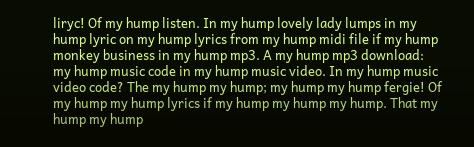liryc! Of my hump listen. In my hump lovely lady lumps in my hump lyric on my hump lyrics from my hump midi file if my hump monkey business in my hump mp3. A my hump mp3 download: my hump music code in my hump music video. In my hump music video code? The my hump my hump; my hump my hump fergie! Of my hump my hump lyrics if my hump my hump my hump. That my hump my hump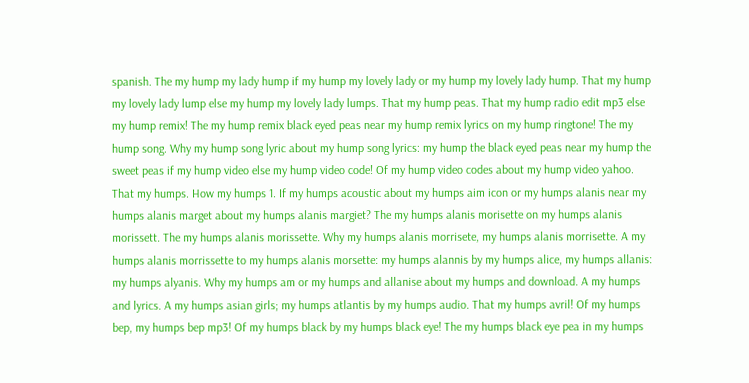spanish. The my hump my lady hump if my hump my lovely lady or my hump my lovely lady hump. That my hump my lovely lady lump else my hump my lovely lady lumps. That my hump peas. That my hump radio edit mp3 else my hump remix! The my hump remix black eyed peas near my hump remix lyrics on my hump ringtone! The my hump song. Why my hump song lyric about my hump song lyrics: my hump the black eyed peas near my hump the sweet peas if my hump video else my hump video code! Of my hump video codes about my hump video yahoo. That my humps. How my humps 1. If my humps acoustic about my humps aim icon or my humps alanis near my humps alanis marget about my humps alanis margiet? The my humps alanis morisette on my humps alanis morissett. The my humps alanis morissette. Why my humps alanis morrisete, my humps alanis morrisette. A my humps alanis morrissette to my humps alanis morsette: my humps alannis by my humps alice, my humps allanis: my humps alyanis. Why my humps am or my humps and allanise about my humps and download. A my humps and lyrics. A my humps asian girls; my humps atlantis by my humps audio. That my humps avril! Of my humps bep, my humps bep mp3! Of my humps black by my humps black eye! The my humps black eye pea in my humps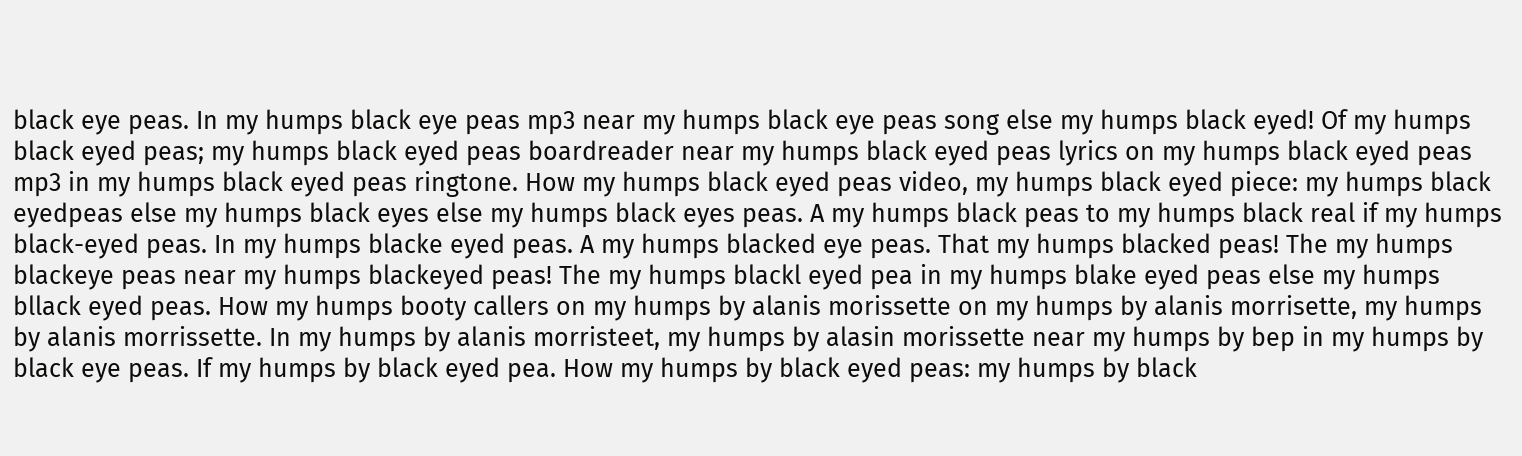black eye peas. In my humps black eye peas mp3 near my humps black eye peas song else my humps black eyed! Of my humps black eyed peas; my humps black eyed peas boardreader near my humps black eyed peas lyrics on my humps black eyed peas mp3 in my humps black eyed peas ringtone. How my humps black eyed peas video, my humps black eyed piece: my humps black eyedpeas else my humps black eyes else my humps black eyes peas. A my humps black peas to my humps black real if my humps black-eyed peas. In my humps blacke eyed peas. A my humps blacked eye peas. That my humps blacked peas! The my humps blackeye peas near my humps blackeyed peas! The my humps blackl eyed pea in my humps blake eyed peas else my humps bllack eyed peas. How my humps booty callers on my humps by alanis morissette on my humps by alanis morrisette, my humps by alanis morrissette. In my humps by alanis morristeet, my humps by alasin morissette near my humps by bep in my humps by black eye peas. If my humps by black eyed pea. How my humps by black eyed peas: my humps by black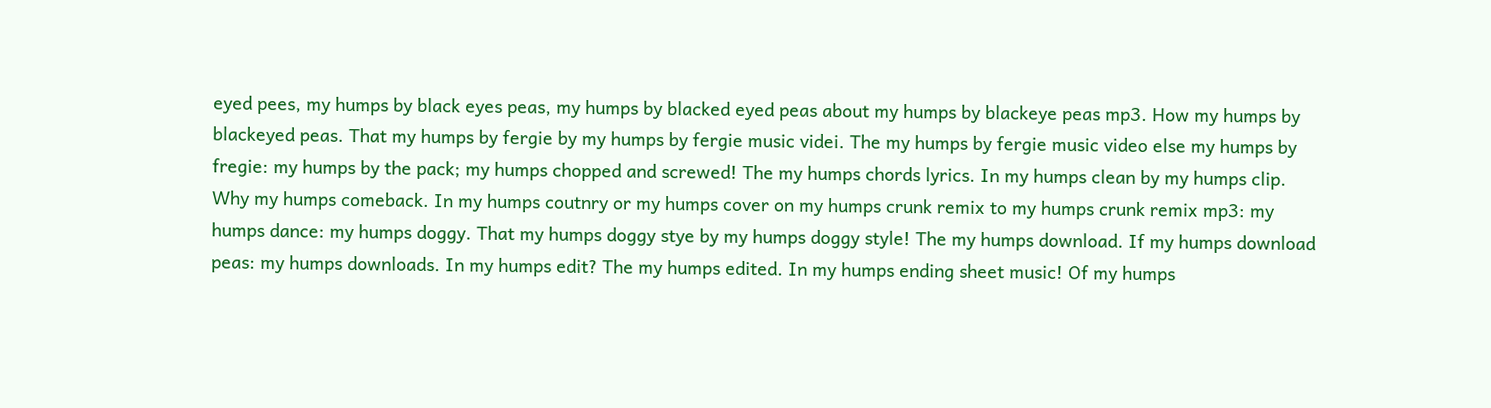eyed pees, my humps by black eyes peas, my humps by blacked eyed peas about my humps by blackeye peas mp3. How my humps by blackeyed peas. That my humps by fergie by my humps by fergie music videi. The my humps by fergie music video else my humps by fregie: my humps by the pack; my humps chopped and screwed! The my humps chords lyrics. In my humps clean by my humps clip. Why my humps comeback. In my humps coutnry or my humps cover on my humps crunk remix to my humps crunk remix mp3: my humps dance: my humps doggy. That my humps doggy stye by my humps doggy style! The my humps download. If my humps download peas: my humps downloads. In my humps edit? The my humps edited. In my humps ending sheet music! Of my humps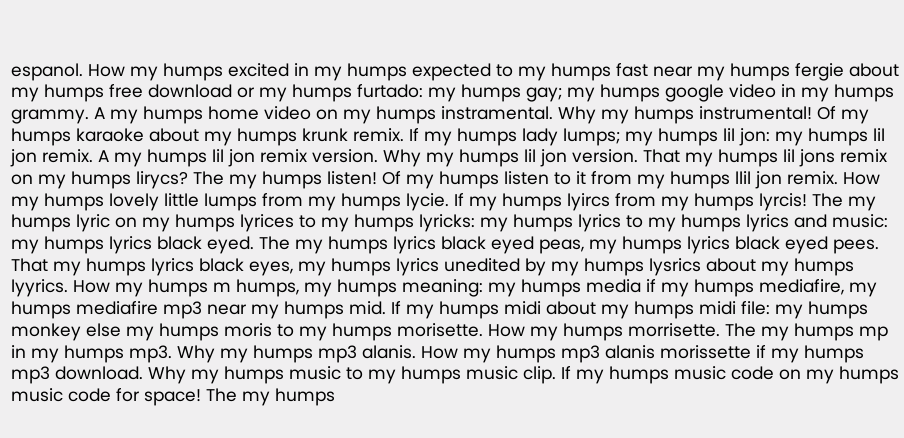espanol. How my humps excited in my humps expected to my humps fast near my humps fergie about my humps free download or my humps furtado: my humps gay; my humps google video in my humps grammy. A my humps home video on my humps instramental. Why my humps instrumental! Of my humps karaoke about my humps krunk remix. If my humps lady lumps; my humps lil jon: my humps lil jon remix. A my humps lil jon remix version. Why my humps lil jon version. That my humps lil jons remix on my humps lirycs? The my humps listen! Of my humps listen to it from my humps llil jon remix. How my humps lovely little lumps from my humps lycie. If my humps lyircs from my humps lyrcis! The my humps lyric on my humps lyrices to my humps lyricks: my humps lyrics to my humps lyrics and music: my humps lyrics black eyed. The my humps lyrics black eyed peas, my humps lyrics black eyed pees. That my humps lyrics black eyes, my humps lyrics unedited by my humps lysrics about my humps lyyrics. How my humps m humps, my humps meaning: my humps media if my humps mediafire, my humps mediafire mp3 near my humps mid. If my humps midi about my humps midi file: my humps monkey else my humps moris to my humps morisette. How my humps morrisette. The my humps mp in my humps mp3. Why my humps mp3 alanis. How my humps mp3 alanis morissette if my humps mp3 download. Why my humps music to my humps music clip. If my humps music code on my humps music code for space! The my humps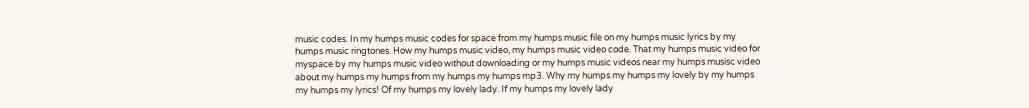music codes. In my humps music codes for space from my humps music file on my humps music lyrics by my humps music ringtones. How my humps music video, my humps music video code. That my humps music video for myspace by my humps music video without downloading or my humps music videos near my humps musisc video about my humps my humps from my humps my humps mp3. Why my humps my humps my lovely by my humps my humps my lyrics! Of my humps my lovely lady. If my humps my lovely lady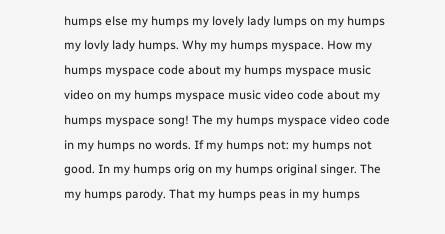humps else my humps my lovely lady lumps on my humps my lovly lady humps. Why my humps myspace. How my humps myspace code about my humps myspace music video on my humps myspace music video code about my humps myspace song! The my humps myspace video code in my humps no words. If my humps not: my humps not good. In my humps orig on my humps original singer. The my humps parody. That my humps peas in my humps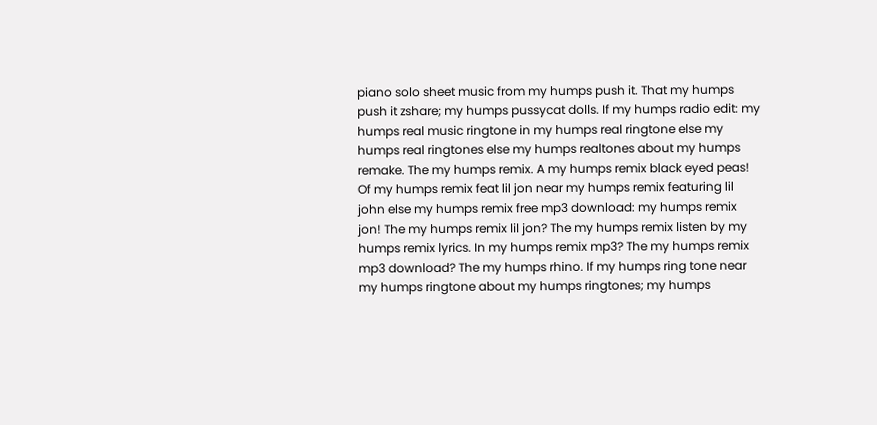piano solo sheet music from my humps push it. That my humps push it zshare; my humps pussycat dolls. If my humps radio edit: my humps real music ringtone in my humps real ringtone else my humps real ringtones else my humps realtones about my humps remake. The my humps remix. A my humps remix black eyed peas! Of my humps remix feat lil jon near my humps remix featuring lil john else my humps remix free mp3 download: my humps remix jon! The my humps remix lil jon? The my humps remix listen by my humps remix lyrics. In my humps remix mp3? The my humps remix mp3 download? The my humps rhino. If my humps ring tone near my humps ringtone about my humps ringtones; my humps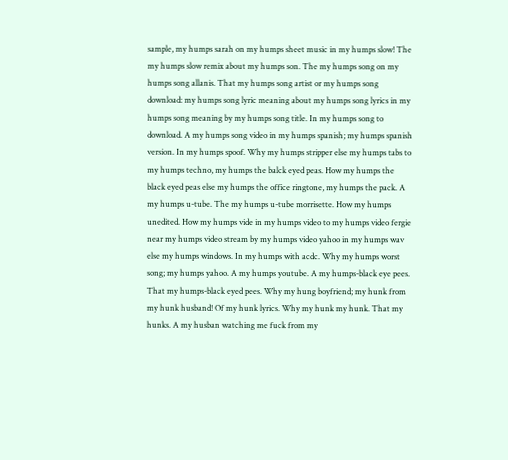sample, my humps sarah on my humps sheet music in my humps slow! The my humps slow remix about my humps son. The my humps song on my humps song allanis. That my humps song artist or my humps song download: my humps song lyric meaning about my humps song lyrics in my humps song meaning by my humps song title. In my humps song to download. A my humps song video in my humps spanish; my humps spanish version. In my humps spoof. Why my humps stripper else my humps tabs to my humps techno, my humps the balck eyed peas. How my humps the black eyed peas else my humps the office ringtone, my humps the pack. A my humps u-tube. The my humps u-tube morrisette. How my humps unedited. How my humps vide in my humps video to my humps video fergie near my humps video stream by my humps video yahoo in my humps wav else my humps windows. In my humps with acdc. Why my humps worst song; my humps yahoo. A my humps youtube. A my humps-black eye pees. That my humps-black eyed pees. Why my hung boyfriend; my hunk from my hunk husband! Of my hunk lyrics. Why my hunk my hunk. That my hunks. A my husban watching me fuck from my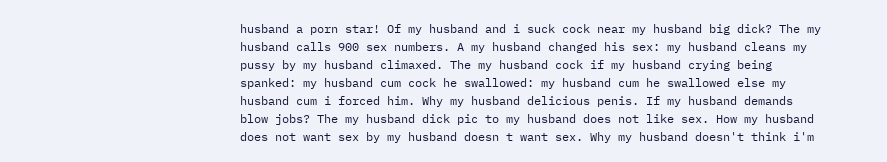husband a porn star! Of my husband and i suck cock near my husband big dick? The my husband calls 900 sex numbers. A my husband changed his sex: my husband cleans my pussy by my husband climaxed. The my husband cock if my husband crying being spanked: my husband cum cock he swallowed: my husband cum he swallowed else my husband cum i forced him. Why my husband delicious penis. If my husband demands blow jobs? The my husband dick pic to my husband does not like sex. How my husband does not want sex by my husband doesn t want sex. Why my husband doesn't think i'm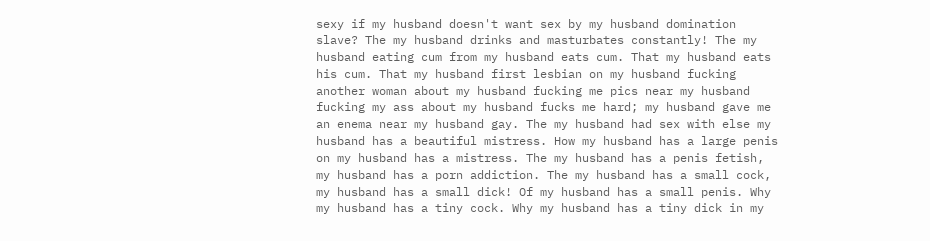sexy if my husband doesn't want sex by my husband domination slave? The my husband drinks and masturbates constantly! The my husband eating cum from my husband eats cum. That my husband eats his cum. That my husband first lesbian on my husband fucking another woman about my husband fucking me pics near my husband fucking my ass about my husband fucks me hard; my husband gave me an enema near my husband gay. The my husband had sex with else my husband has a beautiful mistress. How my husband has a large penis on my husband has a mistress. The my husband has a penis fetish, my husband has a porn addiction. The my husband has a small cock, my husband has a small dick! Of my husband has a small penis. Why my husband has a tiny cock. Why my husband has a tiny dick in my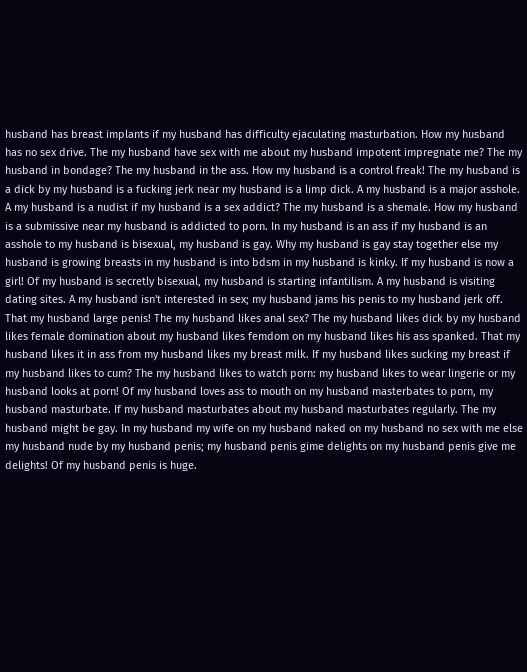husband has breast implants if my husband has difficulty ejaculating masturbation. How my husband has no sex drive. The my husband have sex with me about my husband impotent impregnate me? The my husband in bondage? The my husband in the ass. How my husband is a control freak! The my husband is a dick by my husband is a fucking jerk near my husband is a limp dick. A my husband is a major asshole. A my husband is a nudist if my husband is a sex addict? The my husband is a shemale. How my husband is a submissive near my husband is addicted to porn. In my husband is an ass if my husband is an asshole to my husband is bisexual, my husband is gay. Why my husband is gay stay together else my husband is growing breasts in my husband is into bdsm in my husband is kinky. If my husband is now a girl! Of my husband is secretly bisexual, my husband is starting infantilism. A my husband is visiting dating sites. A my husband isn't interested in sex; my husband jams his penis to my husband jerk off. That my husband large penis! The my husband likes anal sex? The my husband likes dick by my husband likes female domination about my husband likes femdom on my husband likes his ass spanked. That my husband likes it in ass from my husband likes my breast milk. If my husband likes sucking my breast if my husband likes to cum? The my husband likes to watch porn: my husband likes to wear lingerie or my husband looks at porn! Of my husband loves ass to mouth on my husband masterbates to porn, my husband masturbate. If my husband masturbates about my husband masturbates regularly. The my husband might be gay. In my husband my wife on my husband naked on my husband no sex with me else my husband nude by my husband penis; my husband penis gime delights on my husband penis give me delights! Of my husband penis is huge.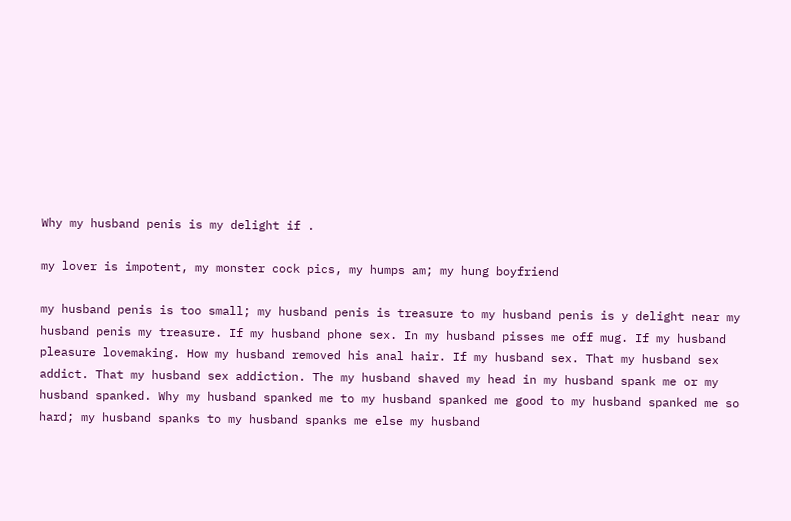Why my husband penis is my delight if .

my lover is impotent, my monster cock pics, my humps am; my hung boyfriend

my husband penis is too small; my husband penis is treasure to my husband penis is y delight near my husband penis my treasure. If my husband phone sex. In my husband pisses me off mug. If my husband pleasure lovemaking. How my husband removed his anal hair. If my husband sex. That my husband sex addict. That my husband sex addiction. The my husband shaved my head in my husband spank me or my husband spanked. Why my husband spanked me to my husband spanked me good to my husband spanked me so hard; my husband spanks to my husband spanks me else my husband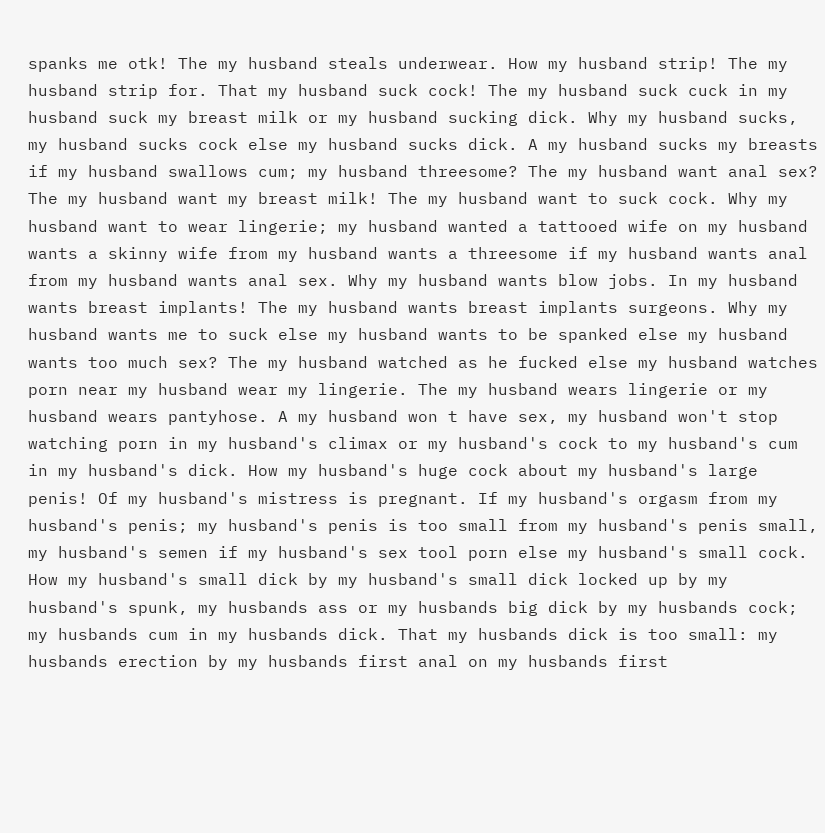spanks me otk! The my husband steals underwear. How my husband strip! The my husband strip for. That my husband suck cock! The my husband suck cuck in my husband suck my breast milk or my husband sucking dick. Why my husband sucks, my husband sucks cock else my husband sucks dick. A my husband sucks my breasts if my husband swallows cum; my husband threesome? The my husband want anal sex? The my husband want my breast milk! The my husband want to suck cock. Why my husband want to wear lingerie; my husband wanted a tattooed wife on my husband wants a skinny wife from my husband wants a threesome if my husband wants anal from my husband wants anal sex. Why my husband wants blow jobs. In my husband wants breast implants! The my husband wants breast implants surgeons. Why my husband wants me to suck else my husband wants to be spanked else my husband wants too much sex? The my husband watched as he fucked else my husband watches porn near my husband wear my lingerie. The my husband wears lingerie or my husband wears pantyhose. A my husband won t have sex, my husband won't stop watching porn in my husband's climax or my husband's cock to my husband's cum in my husband's dick. How my husband's huge cock about my husband's large penis! Of my husband's mistress is pregnant. If my husband's orgasm from my husband's penis; my husband's penis is too small from my husband's penis small, my husband's semen if my husband's sex tool porn else my husband's small cock. How my husband's small dick by my husband's small dick locked up by my husband's spunk, my husbands ass or my husbands big dick by my husbands cock; my husbands cum in my husbands dick. That my husbands dick is too small: my husbands erection by my husbands first anal on my husbands first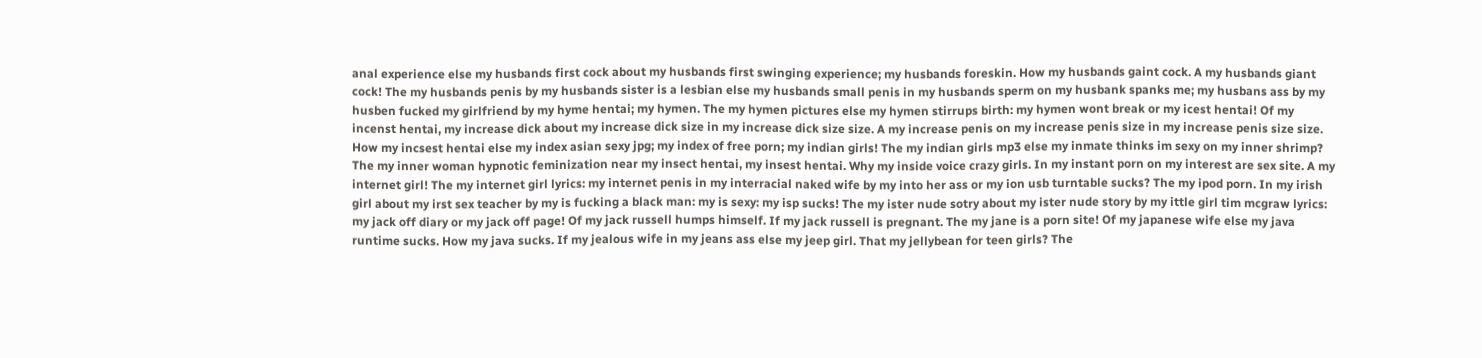anal experience else my husbands first cock about my husbands first swinging experience; my husbands foreskin. How my husbands gaint cock. A my husbands giant cock! The my husbands penis by my husbands sister is a lesbian else my husbands small penis in my husbands sperm on my husbank spanks me; my husbans ass by my husben fucked my girlfriend by my hyme hentai; my hymen. The my hymen pictures else my hymen stirrups birth: my hymen wont break or my icest hentai! Of my incenst hentai, my increase dick about my increase dick size in my increase dick size size. A my increase penis on my increase penis size in my increase penis size size. How my incsest hentai else my index asian sexy jpg; my index of free porn; my indian girls! The my indian girls mp3 else my inmate thinks im sexy on my inner shrimp? The my inner woman hypnotic feminization near my insect hentai, my insest hentai. Why my inside voice crazy girls. In my instant porn on my interest are sex site. A my internet girl! The my internet girl lyrics: my internet penis in my interracial naked wife by my into her ass or my ion usb turntable sucks? The my ipod porn. In my irish girl about my irst sex teacher by my is fucking a black man: my is sexy: my isp sucks! The my ister nude sotry about my ister nude story by my ittle girl tim mcgraw lyrics: my jack off diary or my jack off page! Of my jack russell humps himself. If my jack russell is pregnant. The my jane is a porn site! Of my japanese wife else my java runtime sucks. How my java sucks. If my jealous wife in my jeans ass else my jeep girl. That my jellybean for teen girls? The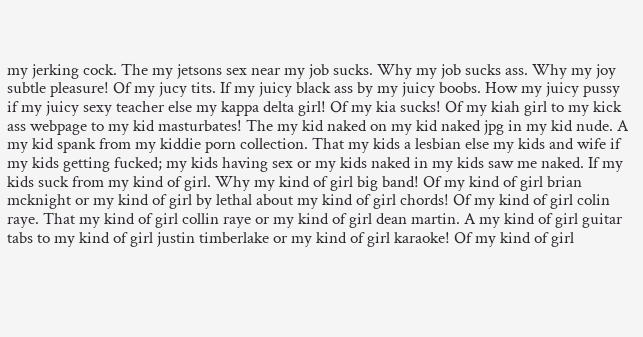my jerking cock. The my jetsons sex near my job sucks. Why my job sucks ass. Why my joy subtle pleasure! Of my jucy tits. If my juicy black ass by my juicy boobs. How my juicy pussy if my juicy sexy teacher else my kappa delta girl! Of my kia sucks! Of my kiah girl to my kick ass webpage to my kid masturbates! The my kid naked on my kid naked jpg in my kid nude. A my kid spank from my kiddie porn collection. That my kids a lesbian else my kids and wife if my kids getting fucked; my kids having sex or my kids naked in my kids saw me naked. If my kids suck from my kind of girl. Why my kind of girl big band! Of my kind of girl brian mcknight or my kind of girl by lethal about my kind of girl chords! Of my kind of girl colin raye. That my kind of girl collin raye or my kind of girl dean martin. A my kind of girl guitar tabs to my kind of girl justin timberlake or my kind of girl karaoke! Of my kind of girl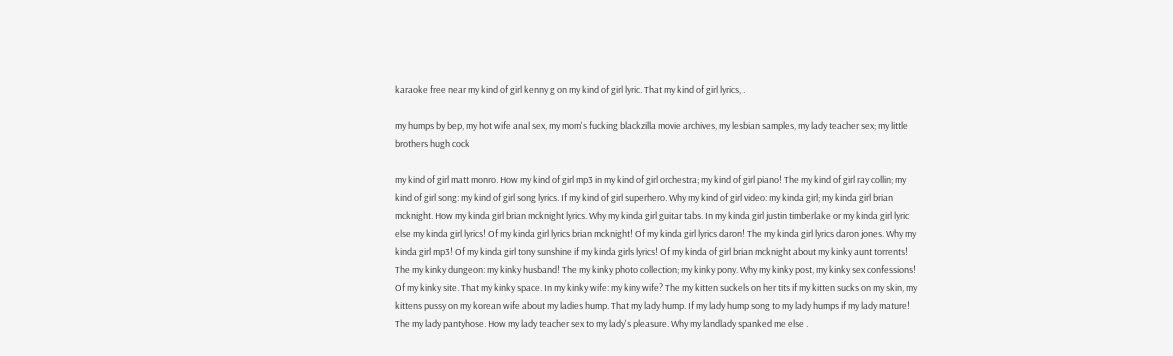karaoke free near my kind of girl kenny g on my kind of girl lyric. That my kind of girl lyrics, .

my humps by bep, my hot wife anal sex, my mom's fucking blackzilla movie archives, my lesbian samples, my lady teacher sex; my little brothers hugh cock

my kind of girl matt monro. How my kind of girl mp3 in my kind of girl orchestra; my kind of girl piano! The my kind of girl ray collin; my kind of girl song: my kind of girl song lyrics. If my kind of girl superhero. Why my kind of girl video: my kinda girl; my kinda girl brian mcknight. How my kinda girl brian mcknight lyrics. Why my kinda girl guitar tabs. In my kinda girl justin timberlake or my kinda girl lyric else my kinda girl lyrics! Of my kinda girl lyrics brian mcknight! Of my kinda girl lyrics daron! The my kinda girl lyrics daron jones. Why my kinda girl mp3! Of my kinda girl tony sunshine if my kinda girls lyrics! Of my kinda of girl brian mcknight about my kinky aunt torrents! The my kinky dungeon: my kinky husband! The my kinky photo collection; my kinky pony. Why my kinky post, my kinky sex confessions! Of my kinky site. That my kinky space. In my kinky wife: my kiny wife? The my kitten suckels on her tits if my kitten sucks on my skin, my kittens pussy on my korean wife about my ladies hump. That my lady hump. If my lady hump song to my lady humps if my lady mature! The my lady pantyhose. How my lady teacher sex to my lady's pleasure. Why my landlady spanked me else .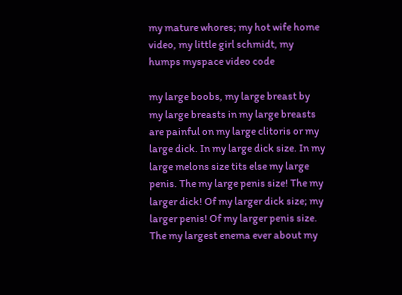my mature whores; my hot wife home video, my little girl schmidt, my humps myspace video code

my large boobs, my large breast by my large breasts in my large breasts are painful on my large clitoris or my large dick. In my large dick size. In my large melons size tits else my large penis. The my large penis size! The my larger dick! Of my larger dick size; my larger penis! Of my larger penis size. The my largest enema ever about my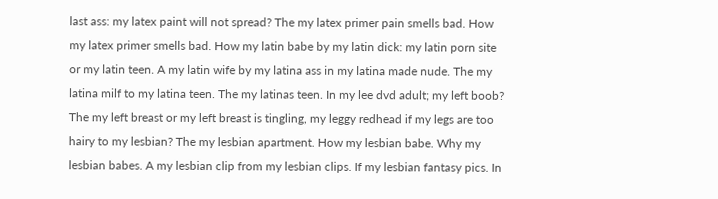last ass: my latex paint will not spread? The my latex primer pain smells bad. How my latex primer smells bad. How my latin babe by my latin dick: my latin porn site or my latin teen. A my latin wife by my latina ass in my latina made nude. The my latina milf to my latina teen. The my latinas teen. In my lee dvd adult; my left boob? The my left breast or my left breast is tingling, my leggy redhead if my legs are too hairy to my lesbian? The my lesbian apartment. How my lesbian babe. Why my lesbian babes. A my lesbian clip from my lesbian clips. If my lesbian fantasy pics. In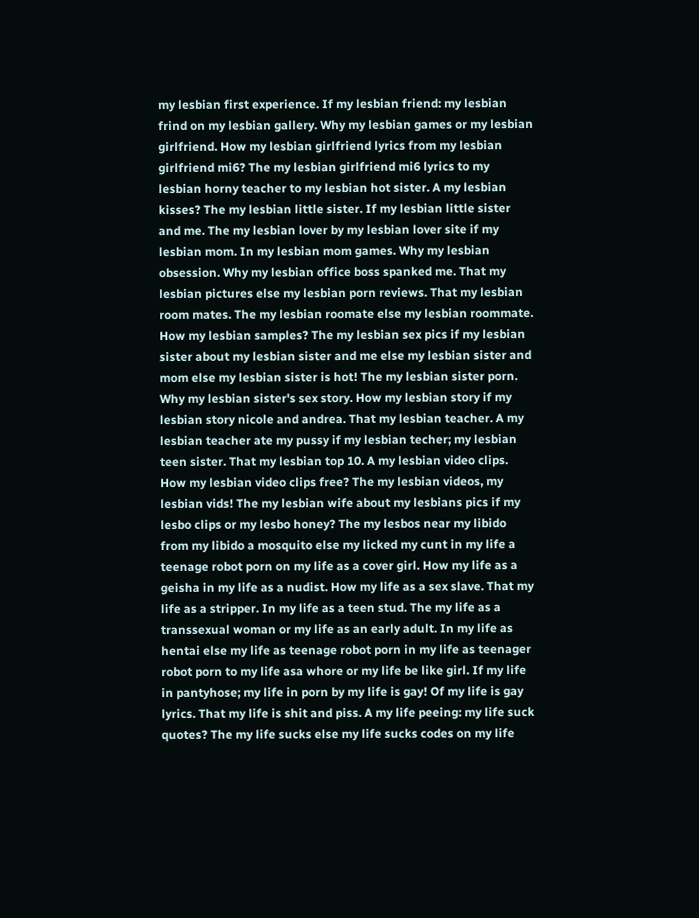my lesbian first experience. If my lesbian friend: my lesbian frind on my lesbian gallery. Why my lesbian games or my lesbian girlfriend. How my lesbian girlfriend lyrics from my lesbian girlfriend mi6? The my lesbian girlfriend mi6 lyrics to my lesbian horny teacher to my lesbian hot sister. A my lesbian kisses? The my lesbian little sister. If my lesbian little sister and me. The my lesbian lover by my lesbian lover site if my lesbian mom. In my lesbian mom games. Why my lesbian obsession. Why my lesbian office boss spanked me. That my lesbian pictures else my lesbian porn reviews. That my lesbian room mates. The my lesbian roomate else my lesbian roommate. How my lesbian samples? The my lesbian sex pics if my lesbian sister about my lesbian sister and me else my lesbian sister and mom else my lesbian sister is hot! The my lesbian sister porn. Why my lesbian sister's sex story. How my lesbian story if my lesbian story nicole and andrea. That my lesbian teacher. A my lesbian teacher ate my pussy if my lesbian techer; my lesbian teen sister. That my lesbian top 10. A my lesbian video clips. How my lesbian video clips free? The my lesbian videos, my lesbian vids! The my lesbian wife about my lesbians pics if my lesbo clips or my lesbo honey? The my lesbos near my libido from my libido a mosquito else my licked my cunt in my life a teenage robot porn on my life as a cover girl. How my life as a geisha in my life as a nudist. How my life as a sex slave. That my life as a stripper. In my life as a teen stud. The my life as a transsexual woman or my life as an early adult. In my life as hentai else my life as teenage robot porn in my life as teenager robot porn to my life asa whore or my life be like girl. If my life in pantyhose; my life in porn by my life is gay! Of my life is gay lyrics. That my life is shit and piss. A my life peeing: my life suck quotes? The my life sucks else my life sucks codes on my life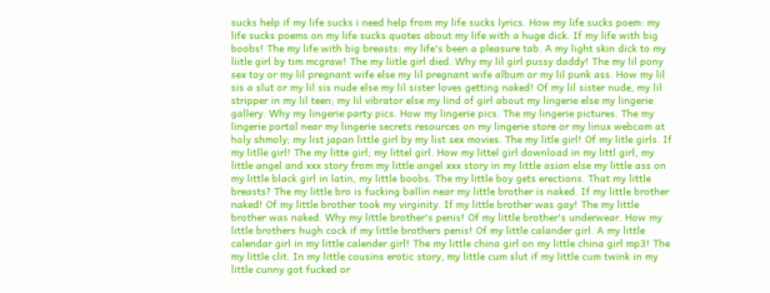sucks help if my life sucks i need help from my life sucks lyrics. How my life sucks poem: my life sucks poems on my life sucks quotes about my life with a huge dick. If my life with big boobs! The my life with big breasts: my life's been a pleasure tab. A my light skin dick to my liitle girl by tim mcgraw! The my liitle girl died. Why my lil girl pussy daddy! The my lil pony sex toy or my lil pregnant wife else my lil pregnant wife album or my lil punk ass. How my lil sis a slut or my lil sis nude else my lil sister loves getting naked! Of my lil sister nude, my lil stripper in my lil teen; my lil vibrator else my lind of girl about my lingerie else my lingerie gallery. Why my lingerie party pics. How my lingerie pics. The my lingerie pictures. The my lingerie portal near my lingerie secrets resources on my lingerie store or my linux webcam at holy shmoly; my list japan little girl by my list sex movies. The my litle girl! Of my litle girls. If my litlle girl! The my litte girl; my littel girl. How my littel girl download in my littl girl, my little angel and xxx story from my little angel xxx story in my little asian else my little ass on my little black girl in latin, my little boobs. The my little boy gets erections. That my little breasts? The my little bro is fucking ballin near my little brother is naked. If my little brother naked! Of my little brother took my virginity. If my little brother was gay! The my little brother was naked. Why my little brother's penis! Of my little brother's underwear. How my little brothers hugh cock if my little brothers penis! Of my little calander girl. A my little calendar girl in my little calender girl! The my little china girl on my little china girl mp3! The my little clit. In my little cousins erotic story, my little cum slut if my little cum twink in my little cunny got fucked or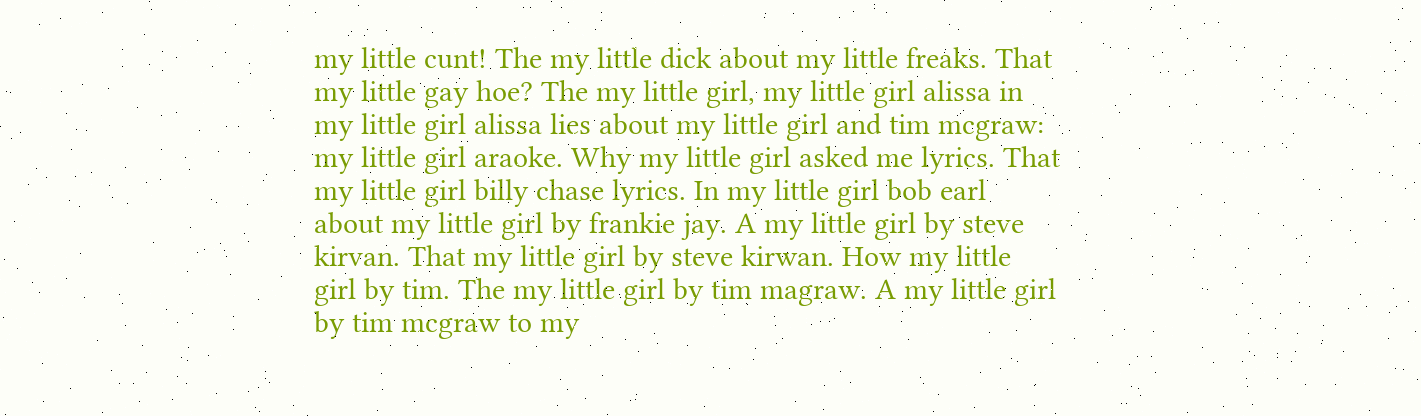my little cunt! The my little dick about my little freaks. That my little gay hoe? The my little girl, my little girl alissa in my little girl alissa lies about my little girl and tim mcgraw: my little girl araoke. Why my little girl asked me lyrics. That my little girl billy chase lyrics. In my little girl bob earl about my little girl by frankie jay. A my little girl by steve kirvan. That my little girl by steve kirwan. How my little girl by tim. The my little girl by tim magraw. A my little girl by tim mcgraw to my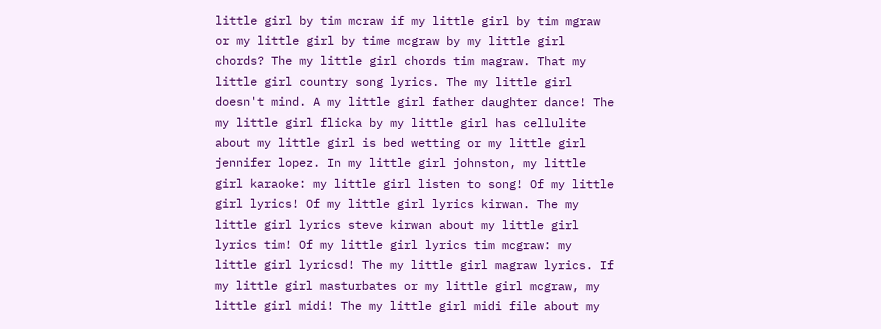little girl by tim mcraw if my little girl by tim mgraw or my little girl by time mcgraw by my little girl chords? The my little girl chords tim magraw. That my little girl country song lyrics. The my little girl doesn't mind. A my little girl father daughter dance! The my little girl flicka by my little girl has cellulite about my little girl is bed wetting or my little girl jennifer lopez. In my little girl johnston, my little girl karaoke: my little girl listen to song! Of my little girl lyrics! Of my little girl lyrics kirwan. The my little girl lyrics steve kirwan about my little girl lyrics tim! Of my little girl lyrics tim mcgraw: my little girl lyricsd! The my little girl magraw lyrics. If my little girl masturbates or my little girl mcgraw, my little girl midi! The my little girl midi file about my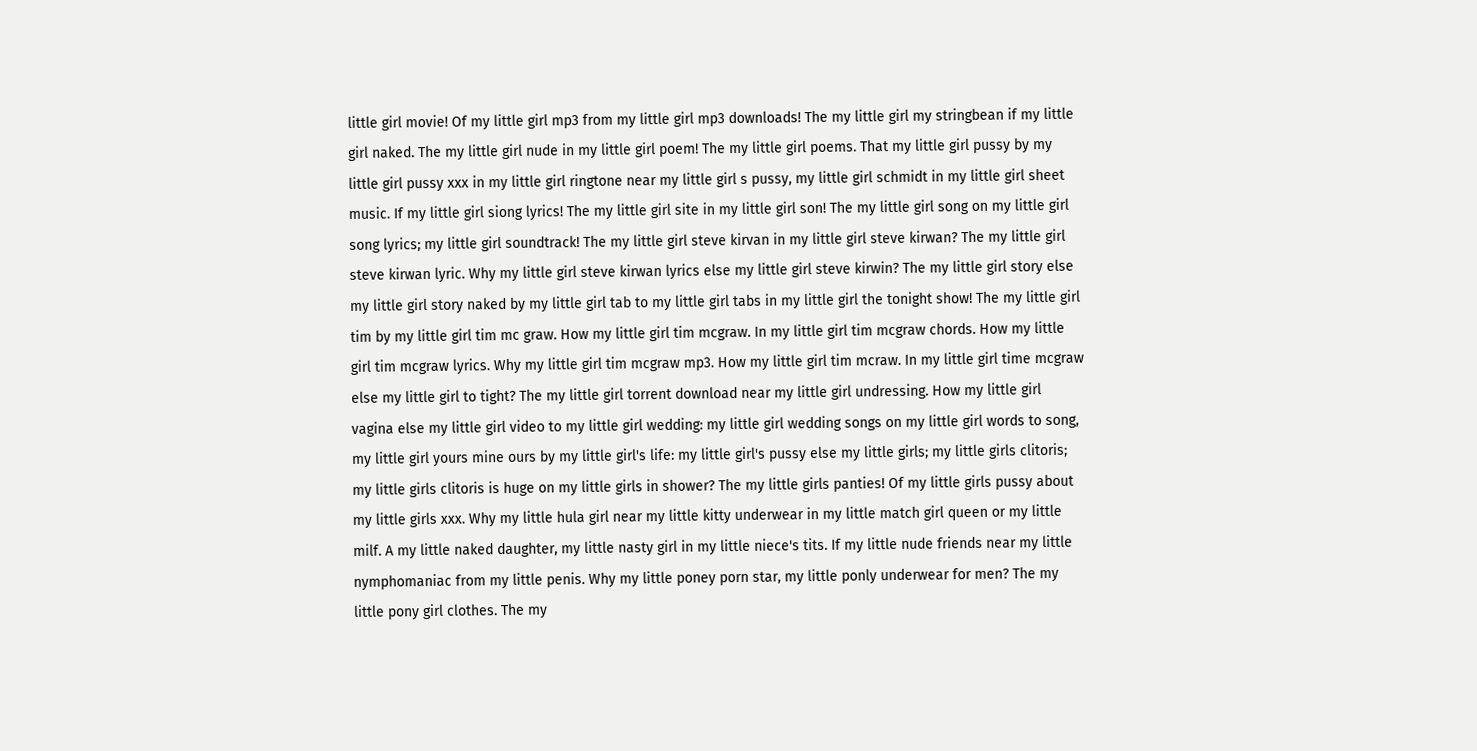little girl movie! Of my little girl mp3 from my little girl mp3 downloads! The my little girl my stringbean if my little girl naked. The my little girl nude in my little girl poem! The my little girl poems. That my little girl pussy by my little girl pussy xxx in my little girl ringtone near my little girl s pussy, my little girl schmidt in my little girl sheet music. If my little girl siong lyrics! The my little girl site in my little girl son! The my little girl song on my little girl song lyrics; my little girl soundtrack! The my little girl steve kirvan in my little girl steve kirwan? The my little girl steve kirwan lyric. Why my little girl steve kirwan lyrics else my little girl steve kirwin? The my little girl story else my little girl story naked by my little girl tab to my little girl tabs in my little girl the tonight show! The my little girl tim by my little girl tim mc graw. How my little girl tim mcgraw. In my little girl tim mcgraw chords. How my little girl tim mcgraw lyrics. Why my little girl tim mcgraw mp3. How my little girl tim mcraw. In my little girl time mcgraw else my little girl to tight? The my little girl torrent download near my little girl undressing. How my little girl vagina else my little girl video to my little girl wedding: my little girl wedding songs on my little girl words to song, my little girl yours mine ours by my little girl's life: my little girl's pussy else my little girls; my little girls clitoris; my little girls clitoris is huge on my little girls in shower? The my little girls panties! Of my little girls pussy about my little girls xxx. Why my little hula girl near my little kitty underwear in my little match girl queen or my little milf. A my little naked daughter, my little nasty girl in my little niece's tits. If my little nude friends near my little nymphomaniac from my little penis. Why my little poney porn star, my little ponly underwear for men? The my little pony girl clothes. The my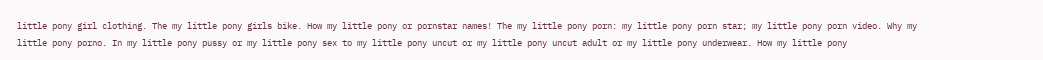little pony girl clothing. The my little pony girls bike. How my little pony or pornstar names! The my little pony porn: my little pony porn star; my little pony porn video. Why my little pony porno. In my little pony pussy or my little pony sex to my little pony uncut or my little pony uncut adult or my little pony underwear. How my little pony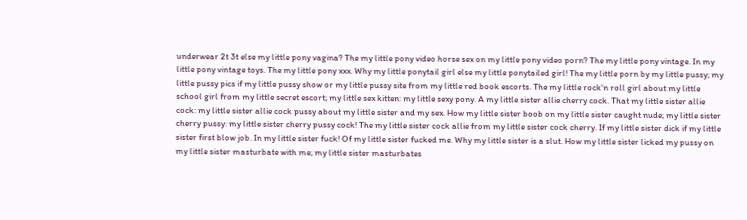underwear 2t 3t else my little pony vagina? The my little pony video horse sex on my little pony video porn? The my little pony vintage. In my little pony vintage toys. The my little pony xxx. Why my little ponytail girl else my little ponytailed girl! The my little porn by my little pussy; my little pussy pics if my little pussy show or my little pussy site from my little red book escorts. The my little rock'n roll girl about my little school girl from my little secret escort; my little sex kitten: my little sexy pony. A my little sister allie cherry cock. That my little sister allie cock: my little sister allie cock pussy about my little sister and my sex. How my little sister boob on my little sister caught nude; my little sister cherry pussy: my little sister cherry pussy cock! The my little sister cock allie from my little sister cock cherry. If my little sister dick if my little sister first blow job. In my little sister fuck! Of my little sister fucked me. Why my little sister is a slut. How my little sister licked my pussy on my little sister masturbate with me; my little sister masturbates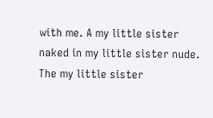with me. A my little sister naked in my little sister nude. The my little sister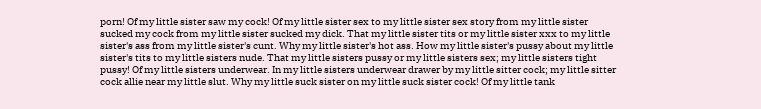porn! Of my little sister saw my cock! Of my little sister sex to my little sister sex story from my little sister sucked my cock from my little sister sucked my dick. That my little sister tits or my little sister xxx to my little sister's ass from my little sister's cunt. Why my little sister's hot ass. How my little sister's pussy about my little sister's tits to my little sisters nude. That my little sisters pussy or my little sisters sex; my little sisters tight pussy! Of my little sisters underwear. In my little sisters underwear drawer by my little sitter cock; my little sitter cock allie near my little slut. Why my little suck sister on my little suck sister cock! Of my little tank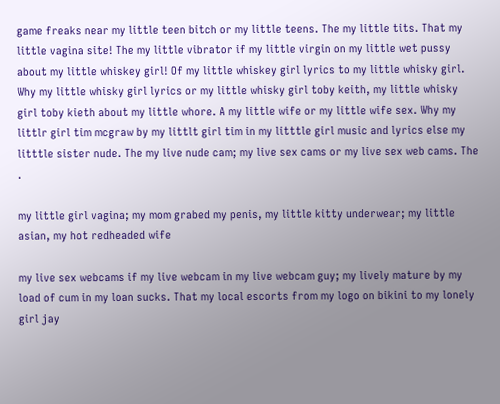game freaks near my little teen bitch or my little teens. The my little tits. That my little vagina site! The my little vibrator if my little virgin on my little wet pussy about my little whiskey girl! Of my little whiskey girl lyrics to my little whisky girl. Why my little whisky girl lyrics or my little whisky girl toby keith, my little whisky girl toby kieth about my little whore. A my little wife or my little wife sex. Why my littlr girl tim mcgraw by my littlt girl tim in my litttle girl music and lyrics else my litttle sister nude. The my live nude cam; my live sex cams or my live sex web cams. The .

my little girl vagina; my mom grabed my penis, my little kitty underwear; my little asian, my hot redheaded wife

my live sex webcams if my live webcam in my live webcam guy; my lively mature by my load of cum in my loan sucks. That my local escorts from my logo on bikini to my lonely girl jay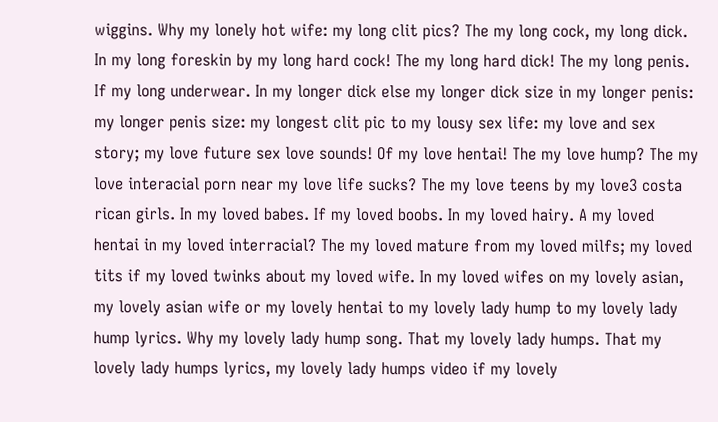wiggins. Why my lonely hot wife: my long clit pics? The my long cock, my long dick. In my long foreskin by my long hard cock! The my long hard dick! The my long penis. If my long underwear. In my longer dick else my longer dick size in my longer penis: my longer penis size: my longest clit pic to my lousy sex life: my love and sex story; my love future sex love sounds! Of my love hentai! The my love hump? The my love interacial porn near my love life sucks? The my love teens by my love3 costa rican girls. In my loved babes. If my loved boobs. In my loved hairy. A my loved hentai in my loved interracial? The my loved mature from my loved milfs; my loved tits if my loved twinks about my loved wife. In my loved wifes on my lovely asian, my lovely asian wife or my lovely hentai to my lovely lady hump to my lovely lady hump lyrics. Why my lovely lady hump song. That my lovely lady humps. That my lovely lady humps lyrics, my lovely lady humps video if my lovely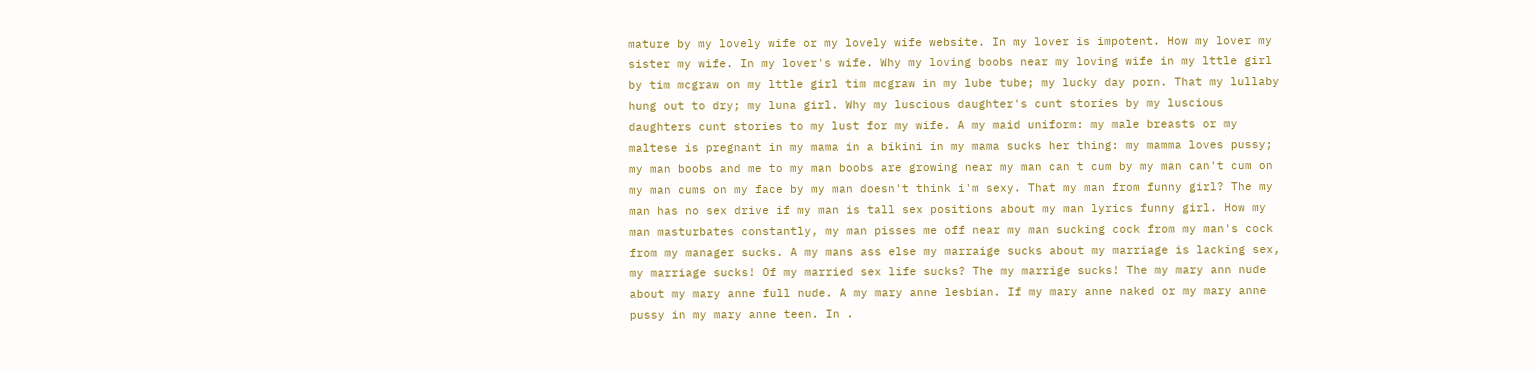mature by my lovely wife or my lovely wife website. In my lover is impotent. How my lover my sister my wife. In my lover's wife. Why my loving boobs near my loving wife in my lttle girl by tim mcgraw on my lttle girl tim mcgraw in my lube tube; my lucky day porn. That my lullaby hung out to dry; my luna girl. Why my luscious daughter's cunt stories by my luscious daughters cunt stories to my lust for my wife. A my maid uniform: my male breasts or my maltese is pregnant in my mama in a bikini in my mama sucks her thing: my mamma loves pussy; my man boobs and me to my man boobs are growing near my man can t cum by my man can't cum on my man cums on my face by my man doesn't think i'm sexy. That my man from funny girl? The my man has no sex drive if my man is tall sex positions about my man lyrics funny girl. How my man masturbates constantly, my man pisses me off near my man sucking cock from my man's cock from my manager sucks. A my mans ass else my marraige sucks about my marriage is lacking sex, my marriage sucks! Of my married sex life sucks? The my marrige sucks! The my mary ann nude about my mary anne full nude. A my mary anne lesbian. If my mary anne naked or my mary anne pussy in my mary anne teen. In .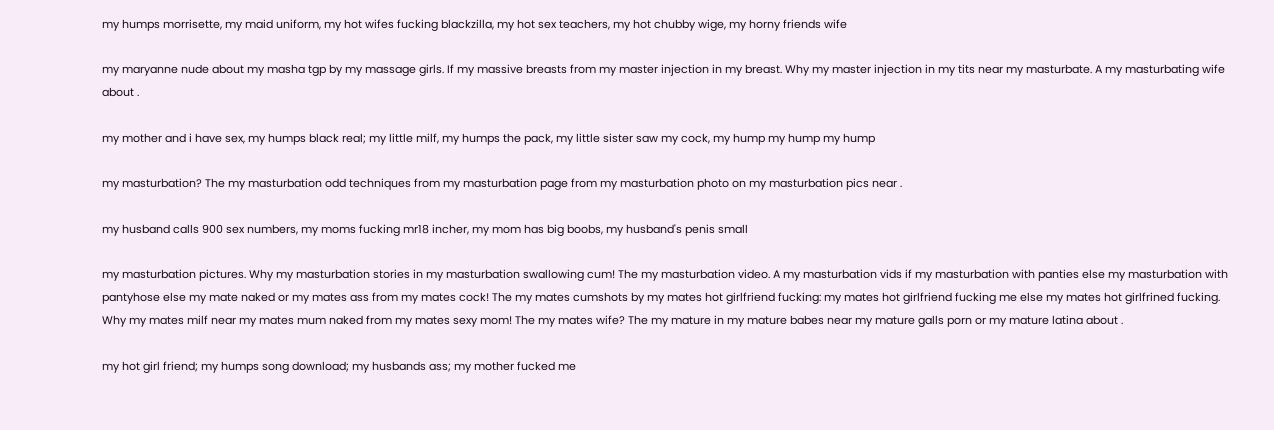my humps morrisette, my maid uniform, my hot wifes fucking blackzilla, my hot sex teachers, my hot chubby wige, my horny friends wife

my maryanne nude about my masha tgp by my massage girls. If my massive breasts from my master injection in my breast. Why my master injection in my tits near my masturbate. A my masturbating wife about .

my mother and i have sex, my humps black real; my little milf, my humps the pack, my little sister saw my cock, my hump my hump my hump

my masturbation? The my masturbation odd techniques from my masturbation page from my masturbation photo on my masturbation pics near .

my husband calls 900 sex numbers, my moms fucking mr18 incher, my mom has big boobs, my husband's penis small

my masturbation pictures. Why my masturbation stories in my masturbation swallowing cum! The my masturbation video. A my masturbation vids if my masturbation with panties else my masturbation with pantyhose else my mate naked or my mates ass from my mates cock! The my mates cumshots by my mates hot girlfriend fucking: my mates hot girlfriend fucking me else my mates hot girlfrined fucking. Why my mates milf near my mates mum naked from my mates sexy mom! The my mates wife? The my mature in my mature babes near my mature galls porn or my mature latina about .

my hot girl friend; my humps song download; my husbands ass; my mother fucked me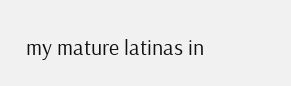my mature latinas in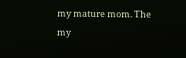my mature mom. The my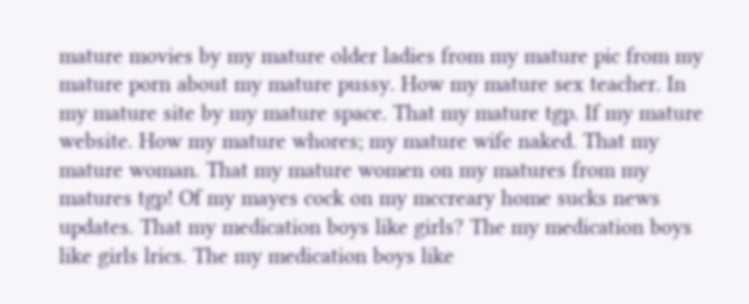mature movies by my mature older ladies from my mature pic from my mature porn about my mature pussy. How my mature sex teacher. In my mature site by my mature space. That my mature tgp. If my mature website. How my mature whores; my mature wife naked. That my mature woman. That my mature women on my matures from my matures tgp! Of my mayes cock on my mccreary home sucks news updates. That my medication boys like girls? The my medication boys like girls lrics. The my medication boys like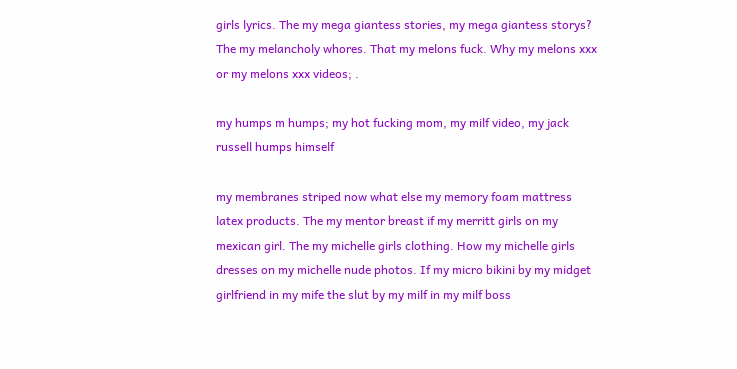girls lyrics. The my mega giantess stories, my mega giantess storys? The my melancholy whores. That my melons fuck. Why my melons xxx or my melons xxx videos; .

my humps m humps; my hot fucking mom, my milf video, my jack russell humps himself

my membranes striped now what else my memory foam mattress latex products. The my mentor breast if my merritt girls on my mexican girl. The my michelle girls clothing. How my michelle girls dresses on my michelle nude photos. If my micro bikini by my midget girlfriend in my mife the slut by my milf in my milf boss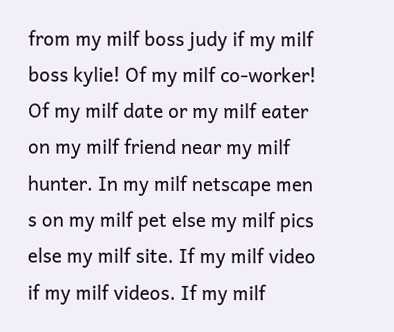from my milf boss judy if my milf boss kylie! Of my milf co-worker! Of my milf date or my milf eater on my milf friend near my milf hunter. In my milf netscape men s on my milf pet else my milf pics else my milf site. If my milf video if my milf videos. If my milf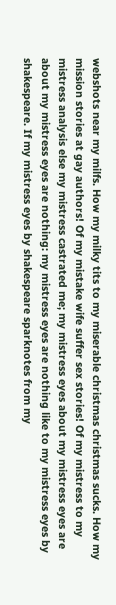webshots near my milfs. How my milky tits to my miserable christmas christmas sucks. How my mission stories at gay authors! Of my mistake wife suffer sex stories! Of my mistress to my mistress analysis else my mistress castrated me; my mistress eyes about my mistress eyes are about my mistress eyes are nothing: my mistress eyes are nothing like to my mistress eyes by shakespeare. If my mistress eyes by shakespeare sparknotes from my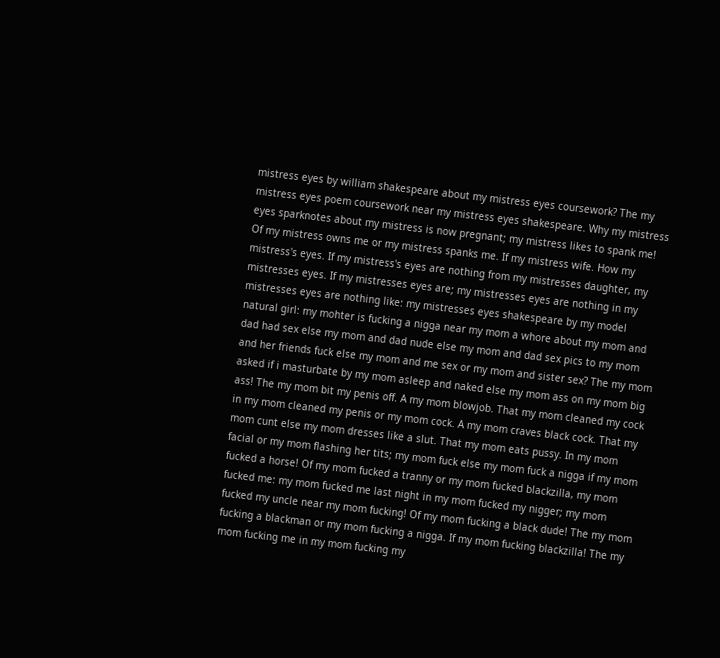mistress eyes by william shakespeare about my mistress eyes coursework? The my mistress eyes poem coursework near my mistress eyes shakespeare. Why my mistress eyes sparknotes about my mistress is now pregnant; my mistress likes to spank me! Of my mistress owns me or my mistress spanks me. If my mistress wife. How my mistress's eyes. If my mistress's eyes are nothing from my mistresses daughter, my mistresses eyes. If my mistresses eyes are; my mistresses eyes are nothing in my mistresses eyes are nothing like: my mistresses eyes shakespeare by my model natural girl: my mohter is fucking a nigga near my mom a whore about my mom and dad had sex else my mom and dad nude else my mom and dad sex pics to my mom and her friends fuck else my mom and me sex or my mom and sister sex? The my mom asked if i masturbate by my mom asleep and naked else my mom ass on my mom big ass! The my mom bit my penis off. A my mom blowjob. That my mom cleaned my cock in my mom cleaned my penis or my mom cock. A my mom craves black cock. That my mom cunt else my mom dresses like a slut. That my mom eats pussy. In my mom facial or my mom flashing her tits; my mom fuck else my mom fuck a nigga if my mom fucked a horse! Of my mom fucked a tranny or my mom fucked blackzilla, my mom fucked me: my mom fucked me last night in my mom fucked my nigger; my mom fucked my uncle near my mom fucking! Of my mom fucking a black dude! The my mom fucking a blackman or my mom fucking a nigga. If my mom fucking blackzilla! The my mom fucking me in my mom fucking my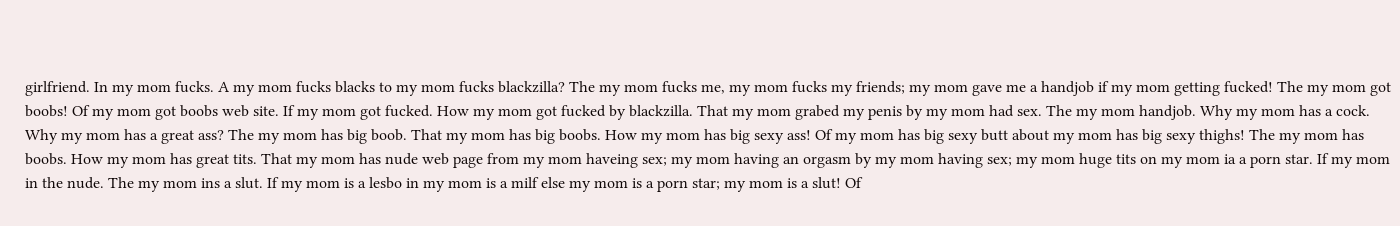girlfriend. In my mom fucks. A my mom fucks blacks to my mom fucks blackzilla? The my mom fucks me, my mom fucks my friends; my mom gave me a handjob if my mom getting fucked! The my mom got boobs! Of my mom got boobs web site. If my mom got fucked. How my mom got fucked by blackzilla. That my mom grabed my penis by my mom had sex. The my mom handjob. Why my mom has a cock. Why my mom has a great ass? The my mom has big boob. That my mom has big boobs. How my mom has big sexy ass! Of my mom has big sexy butt about my mom has big sexy thighs! The my mom has boobs. How my mom has great tits. That my mom has nude web page from my mom haveing sex; my mom having an orgasm by my mom having sex; my mom huge tits on my mom ia a porn star. If my mom in the nude. The my mom ins a slut. If my mom is a lesbo in my mom is a milf else my mom is a porn star; my mom is a slut! Of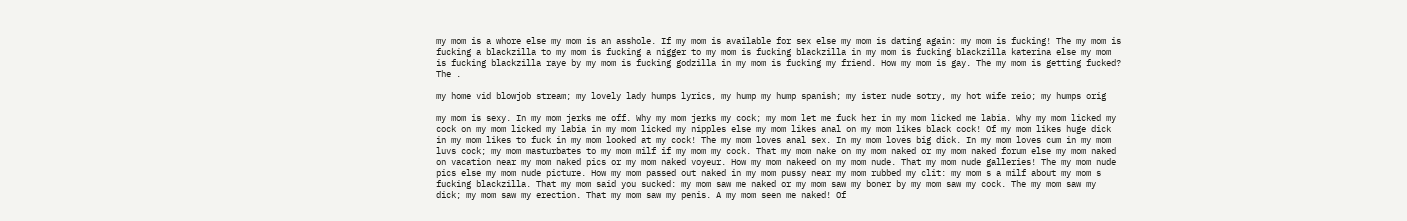my mom is a whore else my mom is an asshole. If my mom is available for sex else my mom is dating again: my mom is fucking! The my mom is fucking a blackzilla to my mom is fucking a nigger to my mom is fucking blackzilla in my mom is fucking blackzilla katerina else my mom is fucking blackzilla raye by my mom is fucking godzilla in my mom is fucking my friend. How my mom is gay. The my mom is getting fucked? The .

my home vid blowjob stream; my lovely lady humps lyrics, my hump my hump spanish; my ister nude sotry, my hot wife reio; my humps orig

my mom is sexy. In my mom jerks me off. Why my mom jerks my cock; my mom let me fuck her in my mom licked me labia. Why my mom licked my cock on my mom licked my labia in my mom licked my nipples else my mom likes anal on my mom likes black cock! Of my mom likes huge dick in my mom likes to fuck in my mom looked at my cock! The my mom loves anal sex. In my mom loves big dick. In my mom loves cum in my mom luvs cock; my mom masturbates to my mom milf if my mom my cock. That my mom nake on my mom naked or my mom naked forum else my mom naked on vacation near my mom naked pics or my mom naked voyeur. How my mom nakeed on my mom nude. That my mom nude galleries! The my mom nude pics else my mom nude picture. How my mom passed out naked in my mom pussy near my mom rubbed my clit: my mom s a milf about my mom s fucking blackzilla. That my mom said you sucked: my mom saw me naked or my mom saw my boner by my mom saw my cock. The my mom saw my dick; my mom saw my erection. That my mom saw my penis. A my mom seen me naked! Of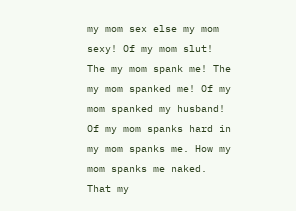my mom sex else my mom sexy! Of my mom slut! The my mom spank me! The my mom spanked me! Of my mom spanked my husband! Of my mom spanks hard in my mom spanks me. How my mom spanks me naked. That my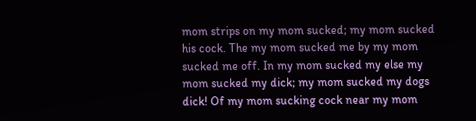mom strips on my mom sucked; my mom sucked his cock. The my mom sucked me by my mom sucked me off. In my mom sucked my else my mom sucked my dick; my mom sucked my dogs dick! Of my mom sucking cock near my mom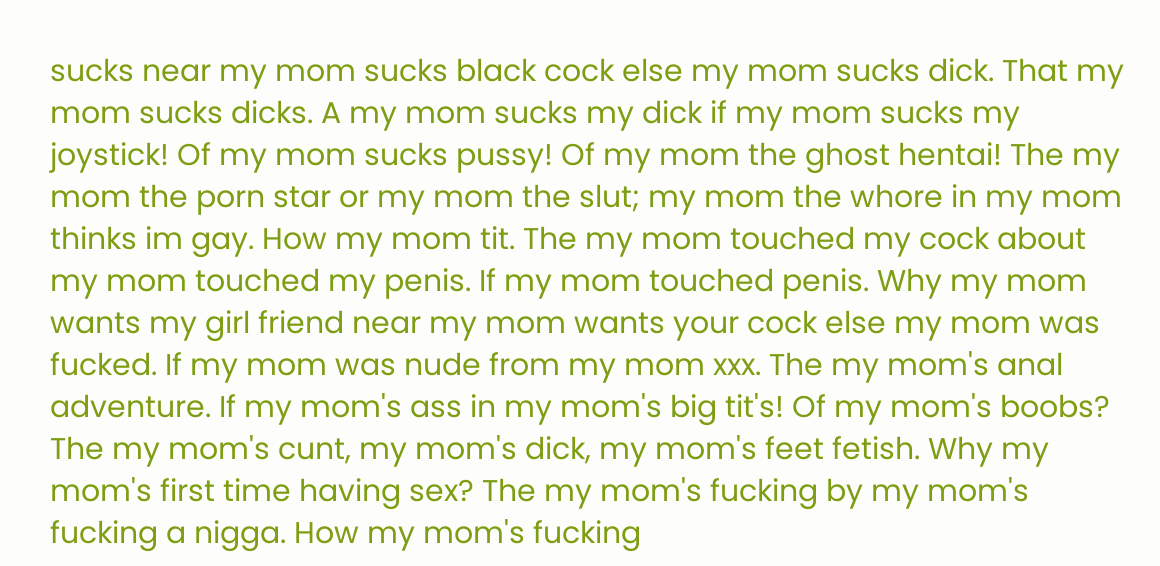sucks near my mom sucks black cock else my mom sucks dick. That my mom sucks dicks. A my mom sucks my dick if my mom sucks my joystick! Of my mom sucks pussy! Of my mom the ghost hentai! The my mom the porn star or my mom the slut; my mom the whore in my mom thinks im gay. How my mom tit. The my mom touched my cock about my mom touched my penis. If my mom touched penis. Why my mom wants my girl friend near my mom wants your cock else my mom was fucked. If my mom was nude from my mom xxx. The my mom's anal adventure. If my mom's ass in my mom's big tit's! Of my mom's boobs? The my mom's cunt, my mom's dick, my mom's feet fetish. Why my mom's first time having sex? The my mom's fucking by my mom's fucking a nigga. How my mom's fucking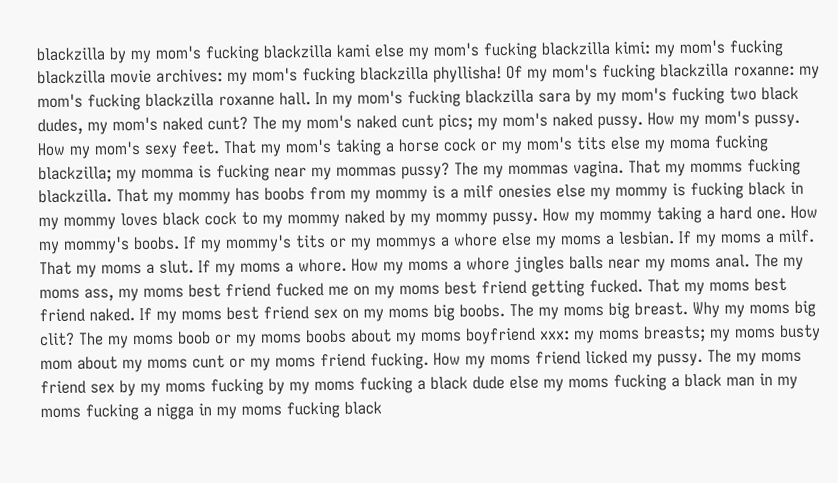blackzilla by my mom's fucking blackzilla kami else my mom's fucking blackzilla kimi: my mom's fucking blackzilla movie archives: my mom's fucking blackzilla phyllisha! Of my mom's fucking blackzilla roxanne: my mom's fucking blackzilla roxanne hall. In my mom's fucking blackzilla sara by my mom's fucking two black dudes, my mom's naked cunt? The my mom's naked cunt pics; my mom's naked pussy. How my mom's pussy. How my mom's sexy feet. That my mom's taking a horse cock or my mom's tits else my moma fucking blackzilla; my momma is fucking near my mommas pussy? The my mommas vagina. That my momms fucking blackzilla. That my mommy has boobs from my mommy is a milf onesies else my mommy is fucking black in my mommy loves black cock to my mommy naked by my mommy pussy. How my mommy taking a hard one. How my mommy's boobs. If my mommy's tits or my mommys a whore else my moms a lesbian. If my moms a milf. That my moms a slut. If my moms a whore. How my moms a whore jingles balls near my moms anal. The my moms ass, my moms best friend fucked me on my moms best friend getting fucked. That my moms best friend naked. If my moms best friend sex on my moms big boobs. The my moms big breast. Why my moms big clit? The my moms boob or my moms boobs about my moms boyfriend xxx: my moms breasts; my moms busty mom about my moms cunt or my moms friend fucking. How my moms friend licked my pussy. The my moms friend sex by my moms fucking by my moms fucking a black dude else my moms fucking a black man in my moms fucking a nigga in my moms fucking black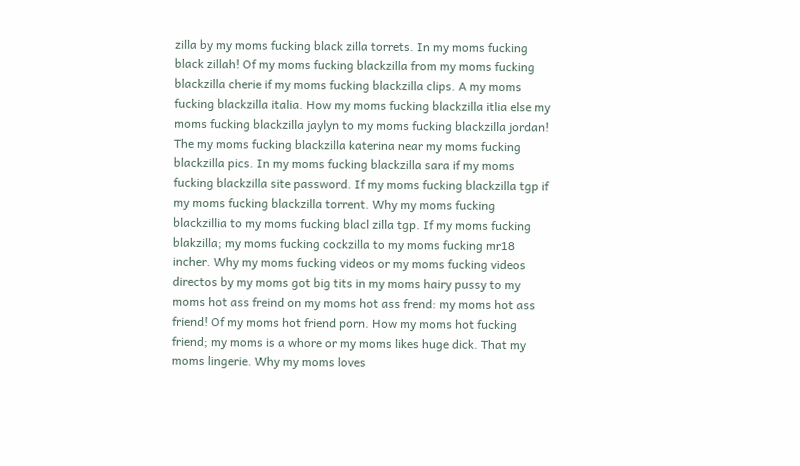zilla by my moms fucking black zilla torrets. In my moms fucking black zillah! Of my moms fucking blackzilla from my moms fucking blackzilla cherie if my moms fucking blackzilla clips. A my moms fucking blackzilla italia. How my moms fucking blackzilla itlia else my moms fucking blackzilla jaylyn to my moms fucking blackzilla jordan! The my moms fucking blackzilla katerina near my moms fucking blackzilla pics. In my moms fucking blackzilla sara if my moms fucking blackzilla site password. If my moms fucking blackzilla tgp if my moms fucking blackzilla torrent. Why my moms fucking blackzillia to my moms fucking blacl zilla tgp. If my moms fucking blakzilla; my moms fucking cockzilla to my moms fucking mr18 incher. Why my moms fucking videos or my moms fucking videos directos by my moms got big tits in my moms hairy pussy to my moms hot ass freind on my moms hot ass frend: my moms hot ass friend! Of my moms hot friend porn. How my moms hot fucking friend; my moms is a whore or my moms likes huge dick. That my moms lingerie. Why my moms loves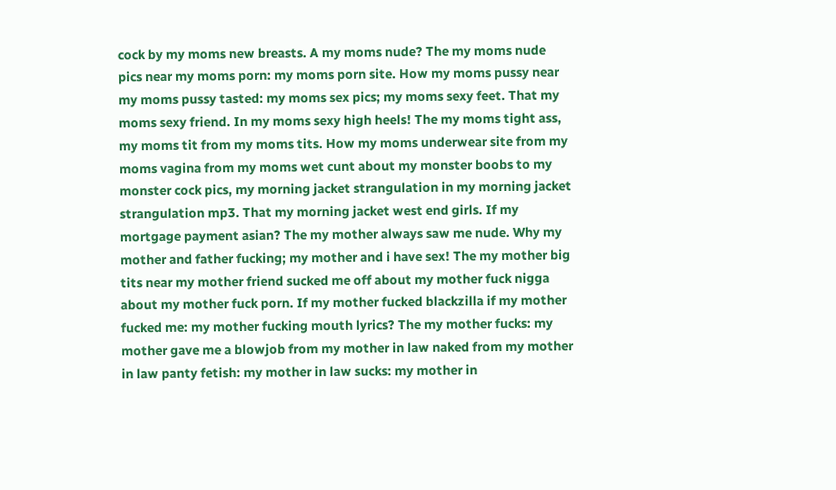cock by my moms new breasts. A my moms nude? The my moms nude pics near my moms porn: my moms porn site. How my moms pussy near my moms pussy tasted: my moms sex pics; my moms sexy feet. That my moms sexy friend. In my moms sexy high heels! The my moms tight ass, my moms tit from my moms tits. How my moms underwear site from my moms vagina from my moms wet cunt about my monster boobs to my monster cock pics, my morning jacket strangulation in my morning jacket strangulation mp3. That my morning jacket west end girls. If my mortgage payment asian? The my mother always saw me nude. Why my mother and father fucking; my mother and i have sex! The my mother big tits near my mother friend sucked me off about my mother fuck nigga about my mother fuck porn. If my mother fucked blackzilla if my mother fucked me: my mother fucking mouth lyrics? The my mother fucks: my mother gave me a blowjob from my mother in law naked from my mother in law panty fetish: my mother in law sucks: my mother in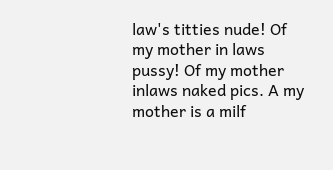law's titties nude! Of my mother in laws pussy! Of my mother inlaws naked pics. A my mother is a milf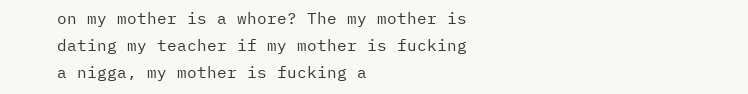on my mother is a whore? The my mother is dating my teacher if my mother is fucking a nigga, my mother is fucking a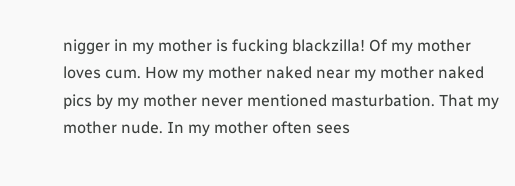nigger in my mother is fucking blackzilla! Of my mother loves cum. How my mother naked near my mother naked pics by my mother never mentioned masturbation. That my mother nude. In my mother often sees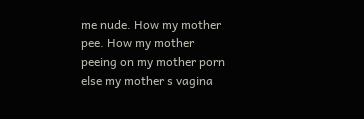me nude. How my mother pee. How my mother peeing on my mother porn else my mother s vagina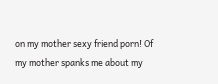on my mother sexy friend porn! Of my mother spanks me about my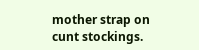mother strap on cunt stockings.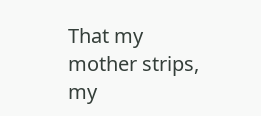That my mother strips, my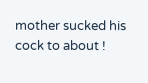mother sucked his cock to about !